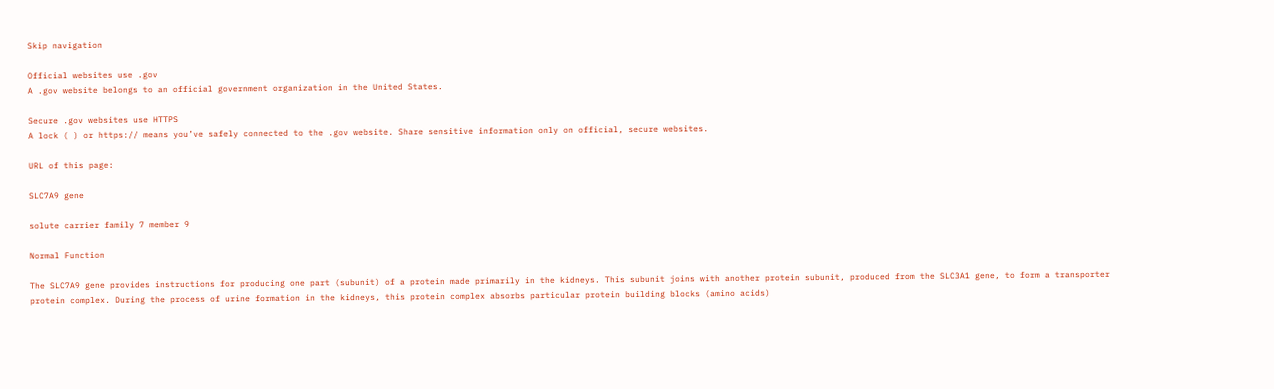Skip navigation

Official websites use .gov
A .gov website belongs to an official government organization in the United States.

Secure .gov websites use HTTPS
A lock ( ) or https:// means you’ve safely connected to the .gov website. Share sensitive information only on official, secure websites.

URL of this page:

SLC7A9 gene

solute carrier family 7 member 9

Normal Function

The SLC7A9 gene provides instructions for producing one part (subunit) of a protein made primarily in the kidneys. This subunit joins with another protein subunit, produced from the SLC3A1 gene, to form a transporter protein complex. During the process of urine formation in the kidneys, this protein complex absorbs particular protein building blocks (amino acids)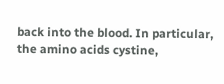back into the blood. In particular, the amino acids cystine,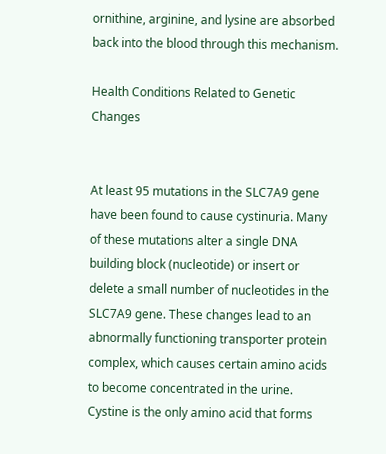ornithine, arginine, and lysine are absorbed back into the blood through this mechanism.

Health Conditions Related to Genetic Changes


At least 95 mutations in the SLC7A9 gene have been found to cause cystinuria. Many of these mutations alter a single DNA building block (nucleotide) or insert or delete a small number of nucleotides in the SLC7A9 gene. These changes lead to an abnormally functioning transporter protein complex, which causes certain amino acids to become concentrated in the urine. Cystine is the only amino acid that forms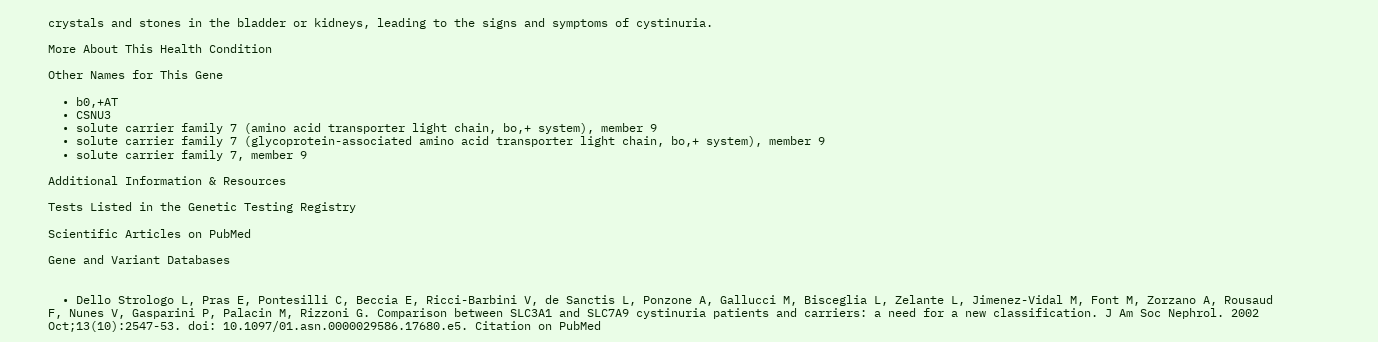crystals and stones in the bladder or kidneys, leading to the signs and symptoms of cystinuria.

More About This Health Condition

Other Names for This Gene

  • b0,+AT
  • CSNU3
  • solute carrier family 7 (amino acid transporter light chain, bo,+ system), member 9
  • solute carrier family 7 (glycoprotein-associated amino acid transporter light chain, bo,+ system), member 9
  • solute carrier family 7, member 9

Additional Information & Resources

Tests Listed in the Genetic Testing Registry

Scientific Articles on PubMed

Gene and Variant Databases


  • Dello Strologo L, Pras E, Pontesilli C, Beccia E, Ricci-Barbini V, de Sanctis L, Ponzone A, Gallucci M, Bisceglia L, Zelante L, Jimenez-Vidal M, Font M, Zorzano A, Rousaud F, Nunes V, Gasparini P, Palacin M, Rizzoni G. Comparison between SLC3A1 and SLC7A9 cystinuria patients and carriers: a need for a new classification. J Am Soc Nephrol. 2002 Oct;13(10):2547-53. doi: 10.1097/01.asn.0000029586.17680.e5. Citation on PubMed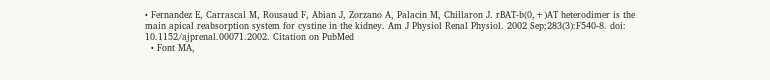• Fernandez E, Carrascal M, Rousaud F, Abian J, Zorzano A, Palacin M, Chillaron J. rBAT-b(0,+)AT heterodimer is the main apical reabsorption system for cystine in the kidney. Am J Physiol Renal Physiol. 2002 Sep;283(3):F540-8. doi: 10.1152/ajprenal.00071.2002. Citation on PubMed
  • Font MA,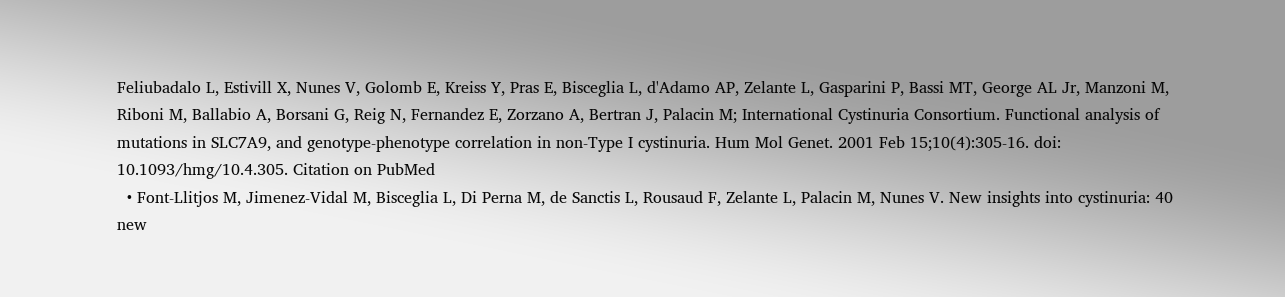Feliubadalo L, Estivill X, Nunes V, Golomb E, Kreiss Y, Pras E, Bisceglia L, d'Adamo AP, Zelante L, Gasparini P, Bassi MT, George AL Jr, Manzoni M, Riboni M, Ballabio A, Borsani G, Reig N, Fernandez E, Zorzano A, Bertran J, Palacin M; International Cystinuria Consortium. Functional analysis of mutations in SLC7A9, and genotype-phenotype correlation in non-Type I cystinuria. Hum Mol Genet. 2001 Feb 15;10(4):305-16. doi: 10.1093/hmg/10.4.305. Citation on PubMed
  • Font-Llitjos M, Jimenez-Vidal M, Bisceglia L, Di Perna M, de Sanctis L, Rousaud F, Zelante L, Palacin M, Nunes V. New insights into cystinuria: 40 new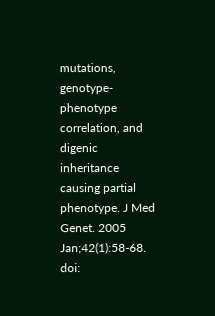mutations, genotype-phenotype correlation, and digenic inheritance causing partial phenotype. J Med Genet. 2005 Jan;42(1):58-68. doi: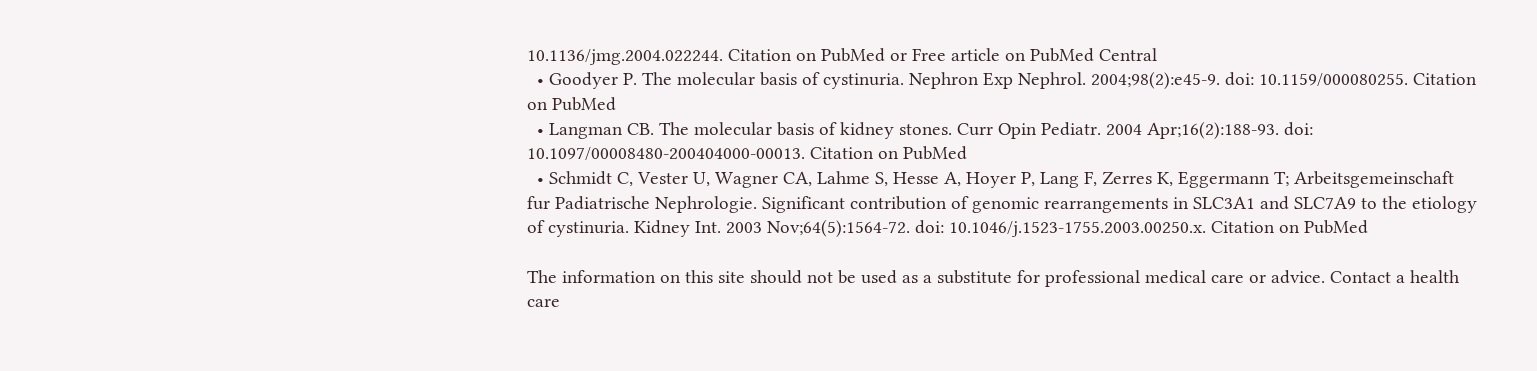10.1136/jmg.2004.022244. Citation on PubMed or Free article on PubMed Central
  • Goodyer P. The molecular basis of cystinuria. Nephron Exp Nephrol. 2004;98(2):e45-9. doi: 10.1159/000080255. Citation on PubMed
  • Langman CB. The molecular basis of kidney stones. Curr Opin Pediatr. 2004 Apr;16(2):188-93. doi: 10.1097/00008480-200404000-00013. Citation on PubMed
  • Schmidt C, Vester U, Wagner CA, Lahme S, Hesse A, Hoyer P, Lang F, Zerres K, Eggermann T; Arbeitsgemeinschaft fur Padiatrische Nephrologie. Significant contribution of genomic rearrangements in SLC3A1 and SLC7A9 to the etiology of cystinuria. Kidney Int. 2003 Nov;64(5):1564-72. doi: 10.1046/j.1523-1755.2003.00250.x. Citation on PubMed

The information on this site should not be used as a substitute for professional medical care or advice. Contact a health care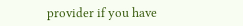provider if you have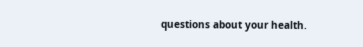questions about your health.